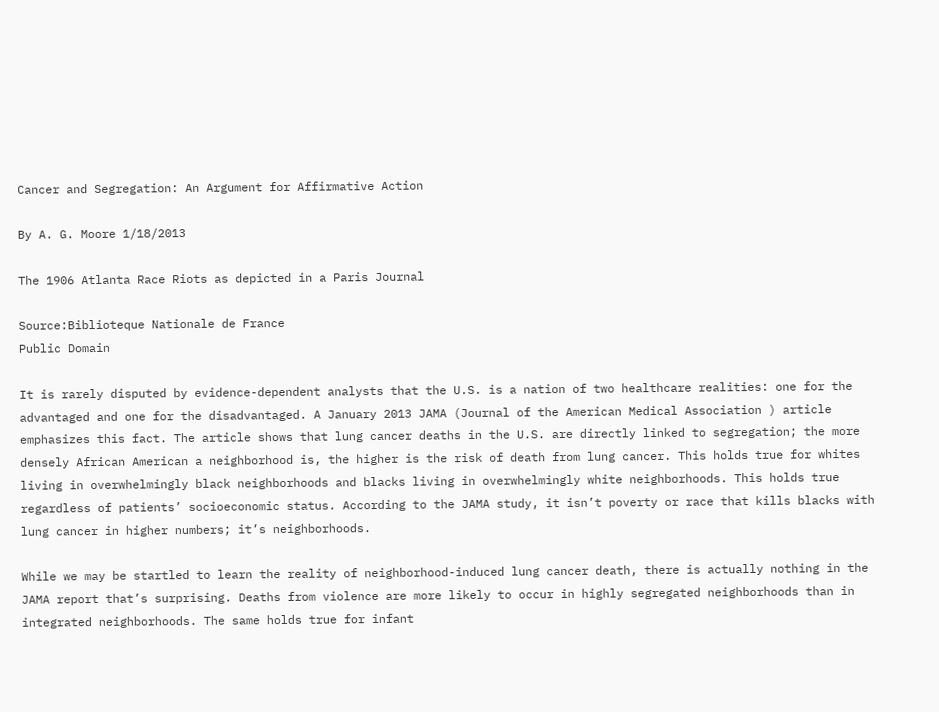Cancer and Segregation: An Argument for Affirmative Action

By A. G. Moore 1/18/2013

The 1906 Atlanta Race Riots as depicted in a Paris Journal

Source:Biblioteque Nationale de France
Public Domain

It is rarely disputed by evidence-dependent analysts that the U.S. is a nation of two healthcare realities: one for the advantaged and one for the disadvantaged. A January 2013 JAMA (Journal of the American Medical Association ) article emphasizes this fact. The article shows that lung cancer deaths in the U.S. are directly linked to segregation; the more densely African American a neighborhood is, the higher is the risk of death from lung cancer. This holds true for whites living in overwhelmingly black neighborhoods and blacks living in overwhelmingly white neighborhoods. This holds true regardless of patients’ socioeconomic status. According to the JAMA study, it isn’t poverty or race that kills blacks with lung cancer in higher numbers; it’s neighborhoods.

While we may be startled to learn the reality of neighborhood-induced lung cancer death, there is actually nothing in the JAMA report that’s surprising. Deaths from violence are more likely to occur in highly segregated neighborhoods than in integrated neighborhoods. The same holds true for infant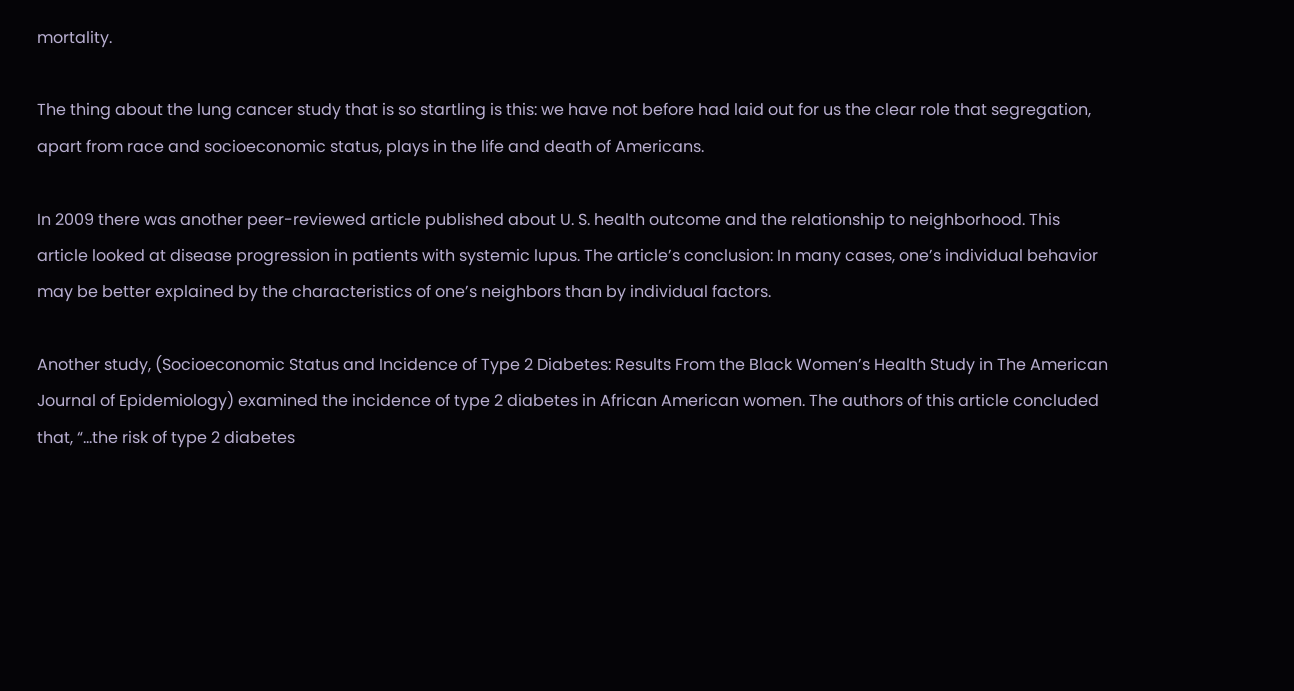mortality.

The thing about the lung cancer study that is so startling is this: we have not before had laid out for us the clear role that segregation, apart from race and socioeconomic status, plays in the life and death of Americans.

In 2009 there was another peer-reviewed article published about U. S. health outcome and the relationship to neighborhood. This article looked at disease progression in patients with systemic lupus. The article’s conclusion: In many cases, one’s individual behavior may be better explained by the characteristics of one’s neighbors than by individual factors.

Another study, (Socioeconomic Status and Incidence of Type 2 Diabetes: Results From the Black Women’s Health Study in The American Journal of Epidemiology) examined the incidence of type 2 diabetes in African American women. The authors of this article concluded that, “…the risk of type 2 diabetes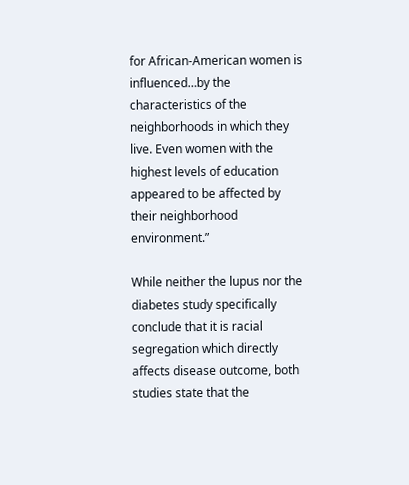for African-American women is influenced…by the characteristics of the neighborhoods in which they live. Even women with the highest levels of education appeared to be affected by their neighborhood environment.”

While neither the lupus nor the diabetes study specifically conclude that it is racial segregation which directly affects disease outcome, both studies state that the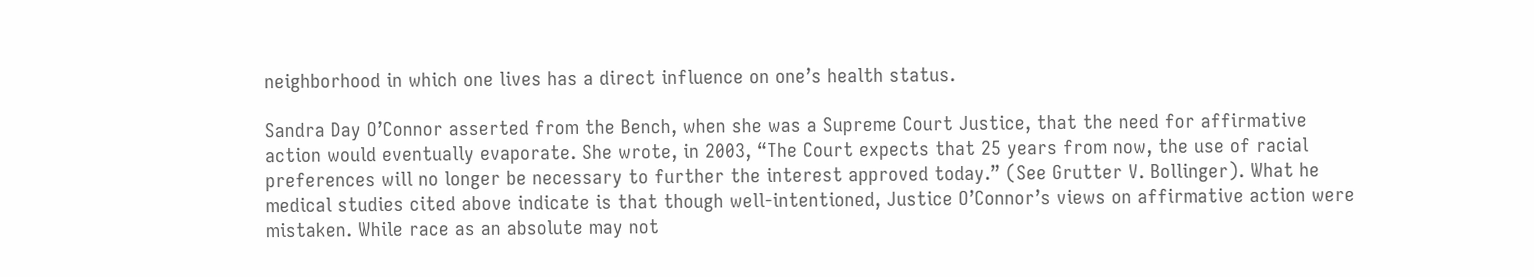neighborhood in which one lives has a direct influence on one’s health status.

Sandra Day O’Connor asserted from the Bench, when she was a Supreme Court Justice, that the need for affirmative action would eventually evaporate. She wrote, in 2003, “The Court expects that 25 years from now, the use of racial preferences will no longer be necessary to further the interest approved today.” (See Grutter V. Bollinger). What he medical studies cited above indicate is that though well-intentioned, Justice O’Connor’s views on affirmative action were mistaken. While race as an absolute may not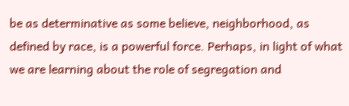be as determinative as some believe, neighborhood, as defined by race, is a powerful force. Perhaps, in light of what we are learning about the role of segregation and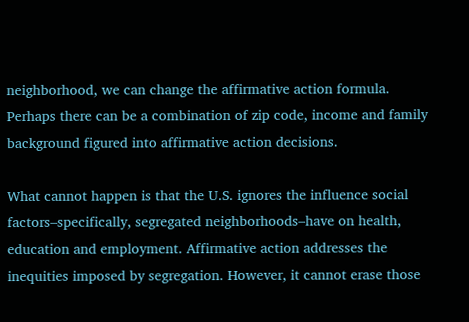neighborhood, we can change the affirmative action formula. Perhaps there can be a combination of zip code, income and family background figured into affirmative action decisions.

What cannot happen is that the U.S. ignores the influence social factors–specifically, segregated neighborhoods–have on health, education and employment. Affirmative action addresses the inequities imposed by segregation. However, it cannot erase those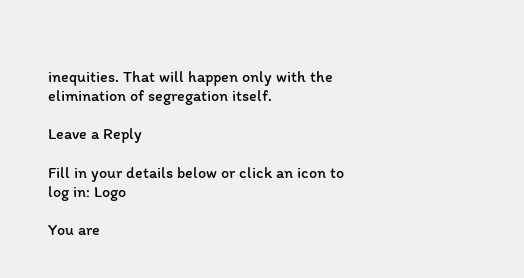inequities. That will happen only with the elimination of segregation itself.

Leave a Reply

Fill in your details below or click an icon to log in: Logo

You are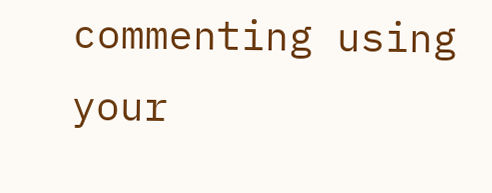commenting using your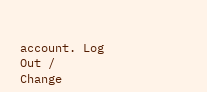account. Log Out /  Change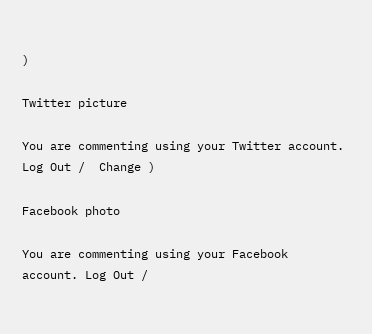)

Twitter picture

You are commenting using your Twitter account. Log Out /  Change )

Facebook photo

You are commenting using your Facebook account. Log Out /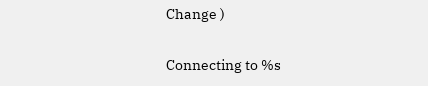Change )

Connecting to %s